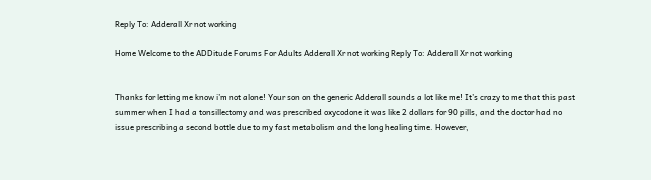Reply To: Adderall Xr not working

Home Welcome to the ADDitude Forums For Adults Adderall Xr not working Reply To: Adderall Xr not working


Thanks for letting me know i’m not alone! Your son on the generic Adderall sounds a lot like me! It’s crazy to me that this past summer when I had a tonsillectomy and was prescribed oxycodone it was like 2 dollars for 90 pills, and the doctor had no issue prescribing a second bottle due to my fast metabolism and the long healing time. However,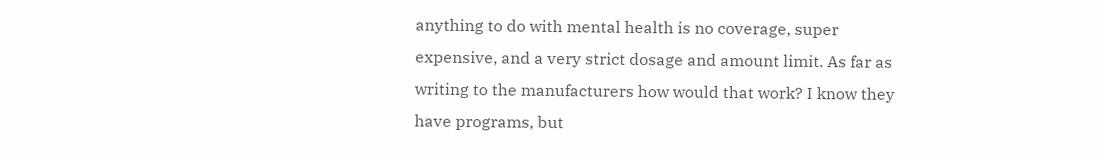anything to do with mental health is no coverage, super expensive, and a very strict dosage and amount limit. As far as writing to the manufacturers how would that work? I know they have programs, but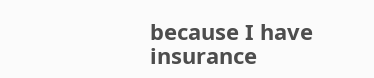because I have insurance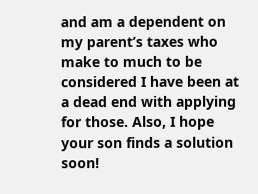and am a dependent on my parent’s taxes who make to much to be considered I have been at a dead end with applying for those. Also, I hope your son finds a solution soon!